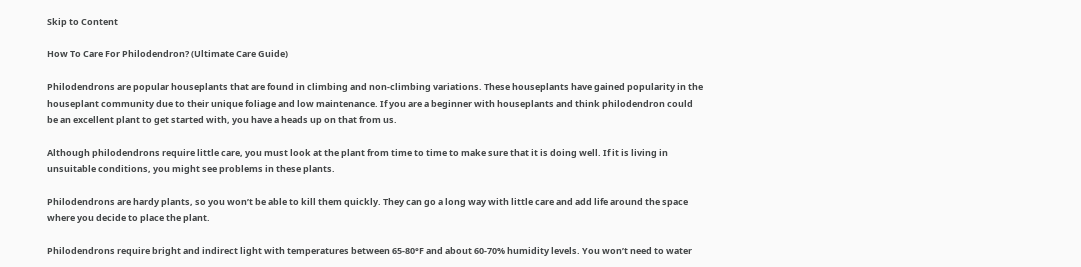Skip to Content

How To Care For Philodendron? (Ultimate Care Guide)

Philodendrons are popular houseplants that are found in climbing and non-climbing variations. These houseplants have gained popularity in the houseplant community due to their unique foliage and low maintenance. If you are a beginner with houseplants and think philodendron could be an excellent plant to get started with, you have a heads up on that from us.

Although philodendrons require little care, you must look at the plant from time to time to make sure that it is doing well. If it is living in unsuitable conditions, you might see problems in these plants.

Philodendrons are hardy plants, so you won’t be able to kill them quickly. They can go a long way with little care and add life around the space where you decide to place the plant.

Philodendrons require bright and indirect light with temperatures between 65-80°F and about 60-70% humidity levels. You won’t need to water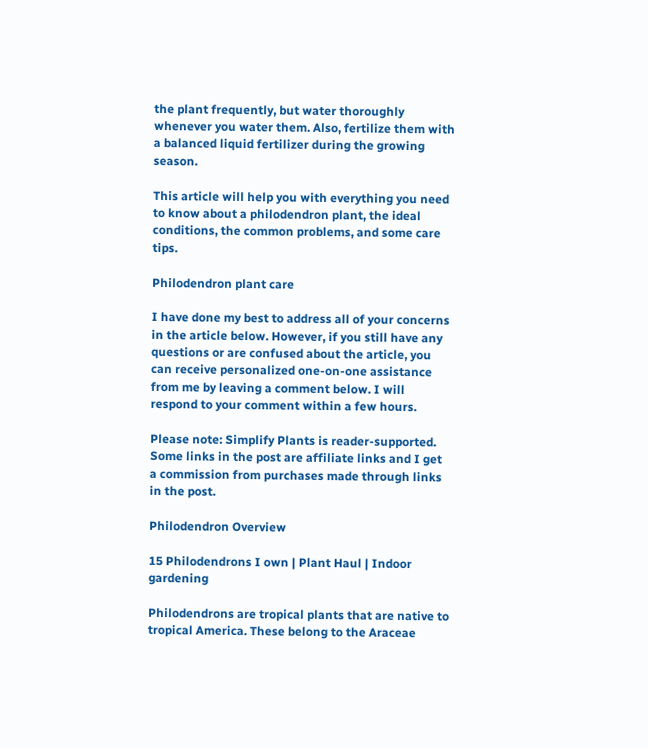the plant frequently, but water thoroughly whenever you water them. Also, fertilize them with a balanced liquid fertilizer during the growing season.

This article will help you with everything you need to know about a philodendron plant, the ideal conditions, the common problems, and some care tips.

Philodendron plant care

I have done my best to address all of your concerns in the article below. However, if you still have any questions or are confused about the article, you can receive personalized one-on-one assistance from me by leaving a comment below. I will respond to your comment within a few hours.

Please note: Simplify Plants is reader-supported. Some links in the post are affiliate links and I get a commission from purchases made through links in the post.

Philodendron Overview

15 Philodendrons I own | Plant Haul | Indoor gardening

Philodendrons are tropical plants that are native to tropical America. These belong to the Araceae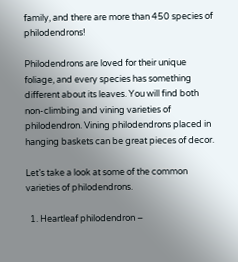family, and there are more than 450 species of philodendrons!

Philodendrons are loved for their unique foliage, and every species has something different about its leaves. You will find both non-climbing and vining varieties of philodendron. Vining philodendrons placed in hanging baskets can be great pieces of decor.

Let’s take a look at some of the common varieties of philodendrons.

  1. Heartleaf philodendron –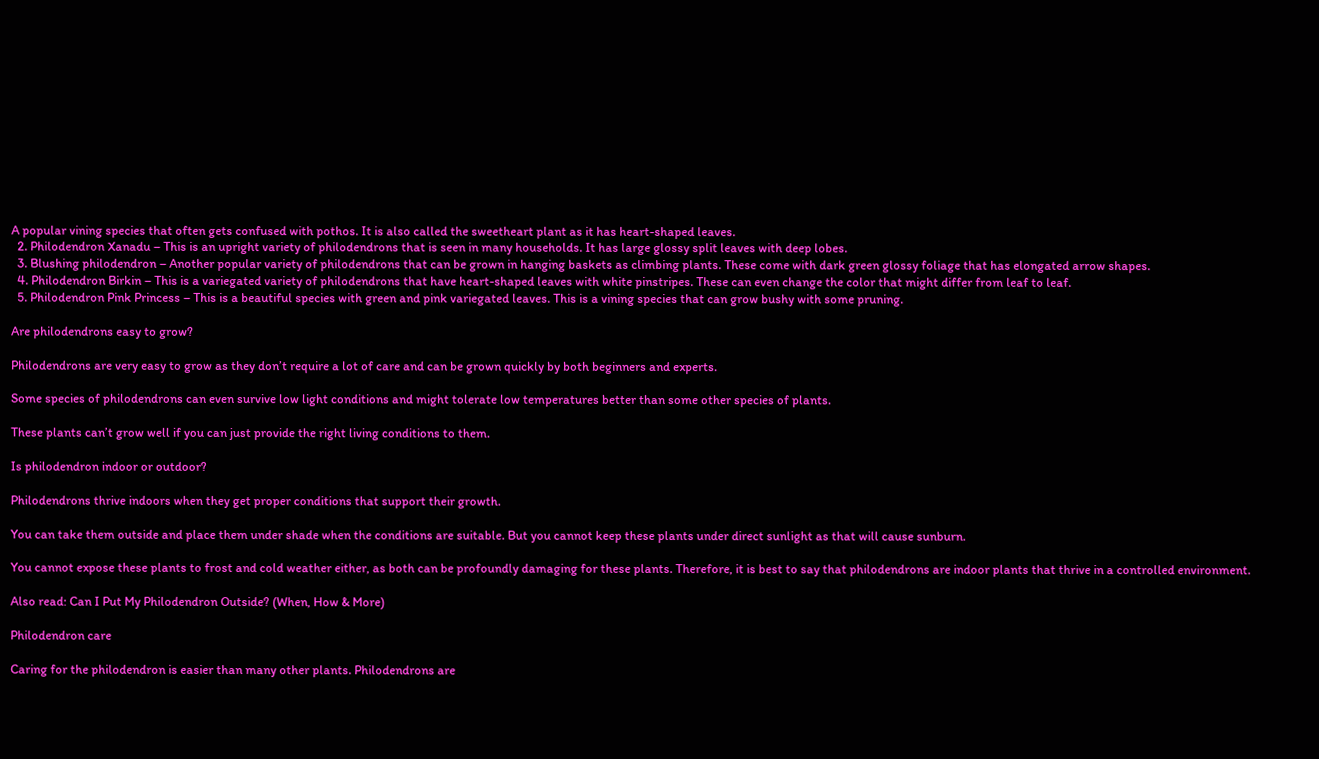A popular vining species that often gets confused with pothos. It is also called the sweetheart plant as it has heart-shaped leaves.
  2. Philodendron Xanadu – This is an upright variety of philodendrons that is seen in many households. It has large glossy split leaves with deep lobes.
  3. Blushing philodendron – Another popular variety of philodendrons that can be grown in hanging baskets as climbing plants. These come with dark green glossy foliage that has elongated arrow shapes.
  4. Philodendron Birkin – This is a variegated variety of philodendrons that have heart-shaped leaves with white pinstripes. These can even change the color that might differ from leaf to leaf.
  5. Philodendron Pink Princess – This is a beautiful species with green and pink variegated leaves. This is a vining species that can grow bushy with some pruning.

Are philodendrons easy to grow?

Philodendrons are very easy to grow as they don’t require a lot of care and can be grown quickly by both beginners and experts.

Some species of philodendrons can even survive low light conditions and might tolerate low temperatures better than some other species of plants.

These plants can’t grow well if you can just provide the right living conditions to them.

Is philodendron indoor or outdoor?

Philodendrons thrive indoors when they get proper conditions that support their growth.

You can take them outside and place them under shade when the conditions are suitable. But you cannot keep these plants under direct sunlight as that will cause sunburn.

You cannot expose these plants to frost and cold weather either, as both can be profoundly damaging for these plants. Therefore, it is best to say that philodendrons are indoor plants that thrive in a controlled environment.

Also read: Can I Put My Philodendron Outside? (When, How & More)

Philodendron care

Caring for the philodendron is easier than many other plants. Philodendrons are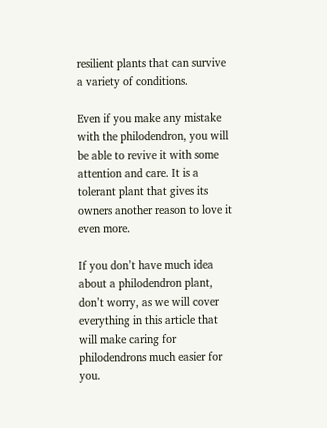resilient plants that can survive a variety of conditions.

Even if you make any mistake with the philodendron, you will be able to revive it with some attention and care. It is a tolerant plant that gives its owners another reason to love it even more.

If you don’t have much idea about a philodendron plant, don’t worry, as we will cover everything in this article that will make caring for philodendrons much easier for you.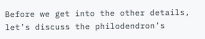Before we get into the other details, let’s discuss the philodendron’s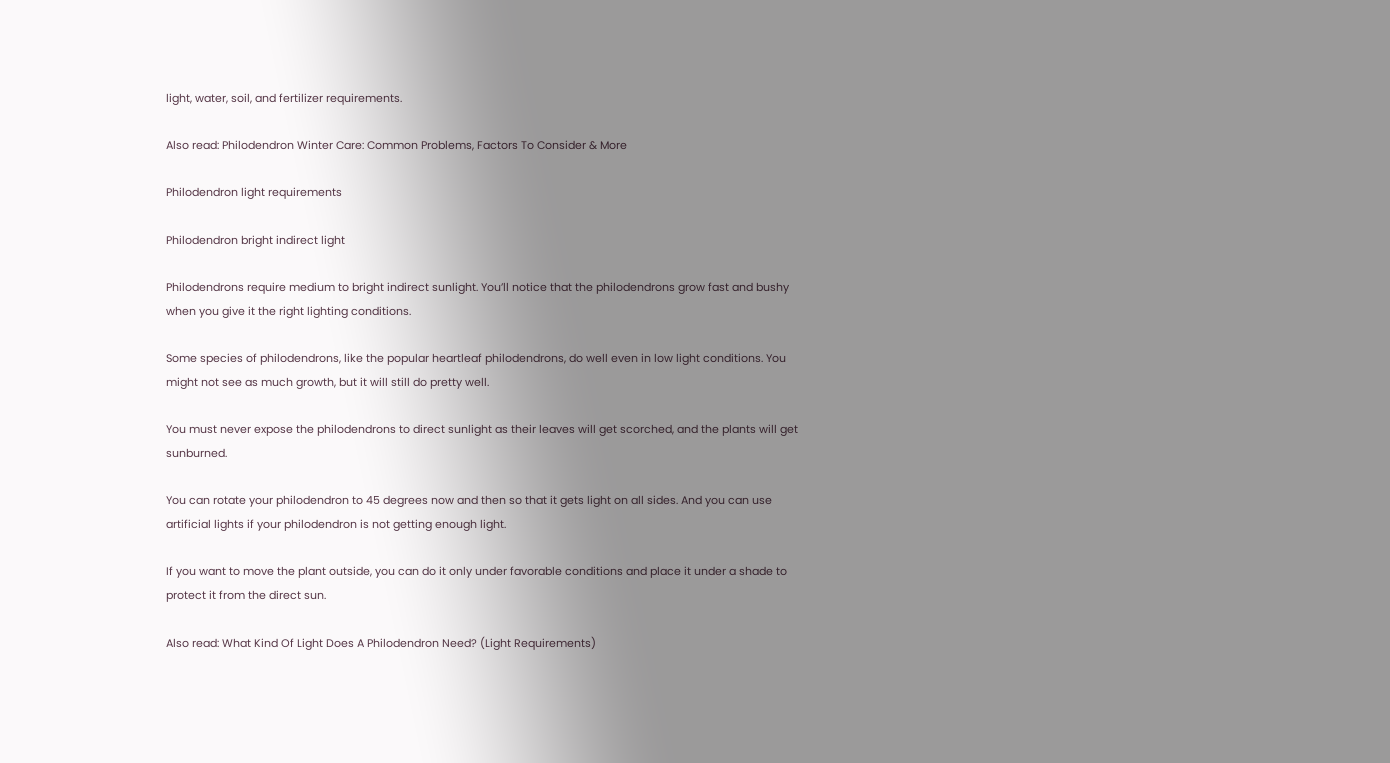light, water, soil, and fertilizer requirements.

Also read: Philodendron Winter Care: Common Problems, Factors To Consider & More

Philodendron light requirements

Philodendron bright indirect light

Philodendrons require medium to bright indirect sunlight. You’ll notice that the philodendrons grow fast and bushy when you give it the right lighting conditions.

Some species of philodendrons, like the popular heartleaf philodendrons, do well even in low light conditions. You might not see as much growth, but it will still do pretty well.

You must never expose the philodendrons to direct sunlight as their leaves will get scorched, and the plants will get sunburned.

You can rotate your philodendron to 45 degrees now and then so that it gets light on all sides. And you can use artificial lights if your philodendron is not getting enough light.

If you want to move the plant outside, you can do it only under favorable conditions and place it under a shade to protect it from the direct sun.

Also read: What Kind Of Light Does A Philodendron Need? (Light Requirements)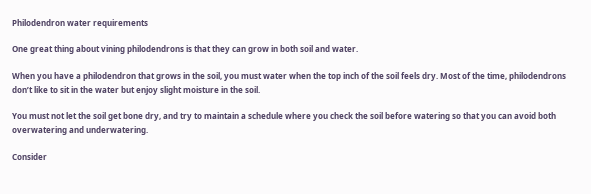Philodendron water requirements

One great thing about vining philodendrons is that they can grow in both soil and water.

When you have a philodendron that grows in the soil, you must water when the top inch of the soil feels dry. Most of the time, philodendrons don’t like to sit in the water but enjoy slight moisture in the soil.

You must not let the soil get bone dry, and try to maintain a schedule where you check the soil before watering so that you can avoid both overwatering and underwatering.

Consider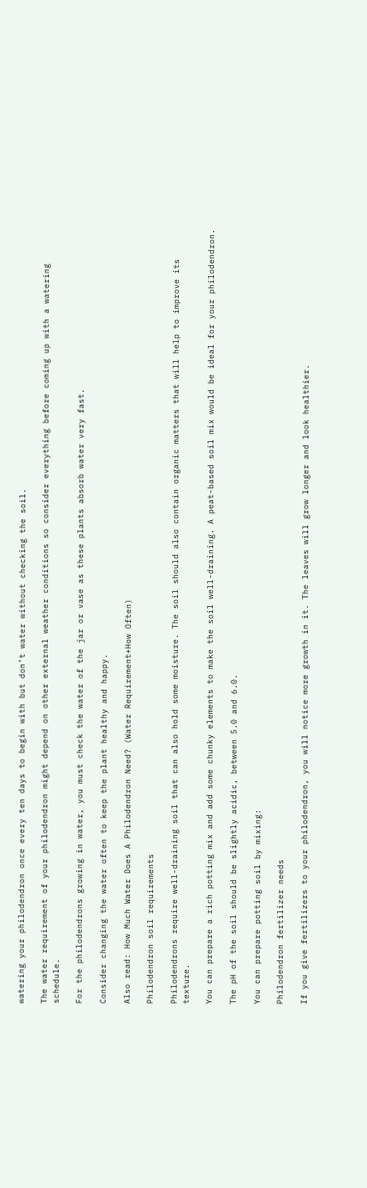watering your philodendron once every ten days to begin with but don’t water without checking the soil.

The water requirement of your philodendron might depend on other external weather conditions so consider everything before coming up with a watering schedule.

For the philodendrons growing in water, you must check the water of the jar or vase as these plants absorb water very fast.

Consider changing the water often to keep the plant healthy and happy.

Also read: How Much Water Does A Philodendron Need? (Water Requirement+How Often)

Philodendron soil requirements

Philodendrons require well-draining soil that can also hold some moisture. The soil should also contain organic matters that will help to improve its texture.

You can prepare a rich potting mix and add some chunky elements to make the soil well-draining. A peat-based soil mix would be ideal for your philodendron.

The pH of the soil should be slightly acidic, between 5.0 and 6.0.

You can prepare potting soil by mixing:

Philodendron fertilizer needs

If you give fertilizers to your philodendron, you will notice more growth in it. The leaves will grow longer and look healthier.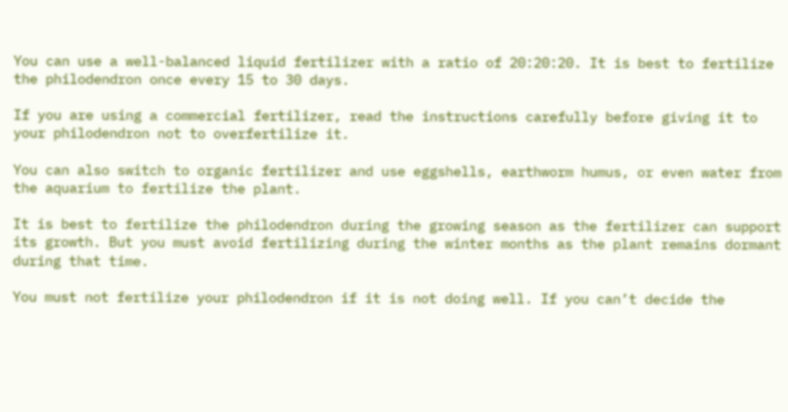You can use a well-balanced liquid fertilizer with a ratio of 20:20:20. It is best to fertilize the philodendron once every 15 to 30 days.

If you are using a commercial fertilizer, read the instructions carefully before giving it to your philodendron not to overfertilize it.

You can also switch to organic fertilizer and use eggshells, earthworm humus, or even water from the aquarium to fertilize the plant.

It is best to fertilize the philodendron during the growing season as the fertilizer can support its growth. But you must avoid fertilizing during the winter months as the plant remains dormant during that time.

You must not fertilize your philodendron if it is not doing well. If you can’t decide the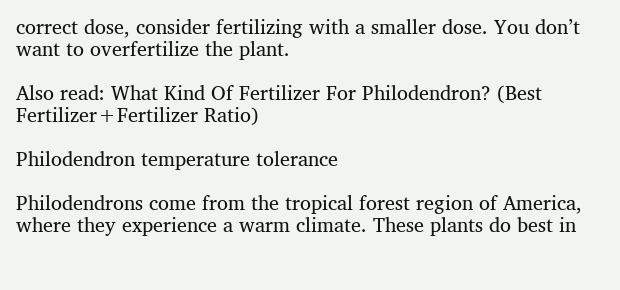correct dose, consider fertilizing with a smaller dose. You don’t want to overfertilize the plant.

Also read: What Kind Of Fertilizer For Philodendron? (Best Fertilizer+Fertilizer Ratio)

Philodendron temperature tolerance

Philodendrons come from the tropical forest region of America, where they experience a warm climate. These plants do best in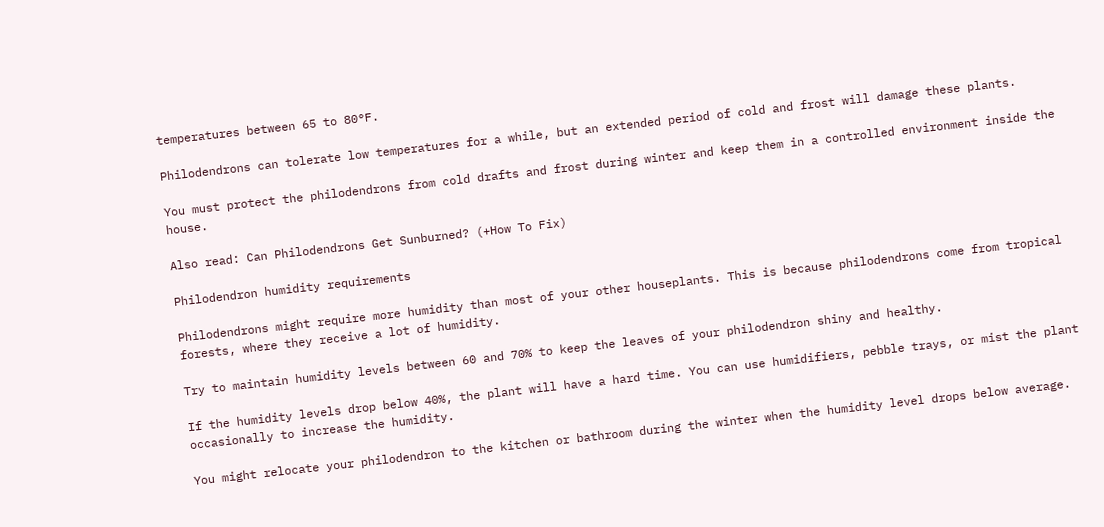temperatures between 65 to 80°F.

Philodendrons can tolerate low temperatures for a while, but an extended period of cold and frost will damage these plants.

You must protect the philodendrons from cold drafts and frost during winter and keep them in a controlled environment inside the house.

Also read: Can Philodendrons Get Sunburned? (+How To Fix)

Philodendron humidity requirements

Philodendrons might require more humidity than most of your other houseplants. This is because philodendrons come from tropical forests, where they receive a lot of humidity.

Try to maintain humidity levels between 60 and 70% to keep the leaves of your philodendron shiny and healthy.

If the humidity levels drop below 40%, the plant will have a hard time. You can use humidifiers, pebble trays, or mist the plant occasionally to increase the humidity.

You might relocate your philodendron to the kitchen or bathroom during the winter when the humidity level drops below average.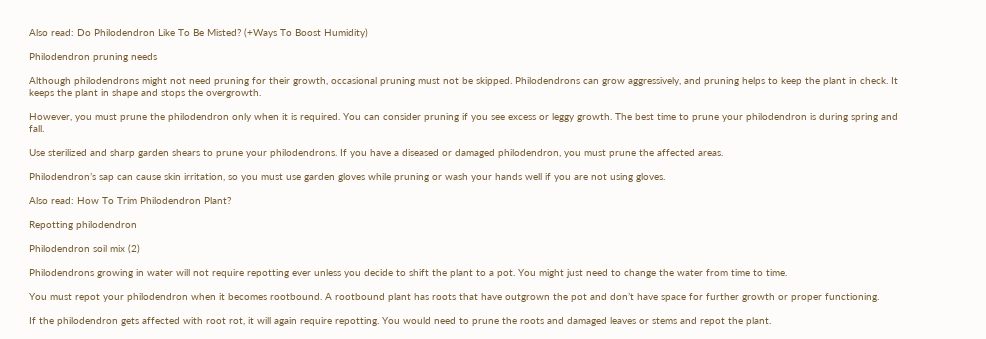Also read: Do Philodendron Like To Be Misted? (+Ways To Boost Humidity)

Philodendron pruning needs

Although philodendrons might not need pruning for their growth, occasional pruning must not be skipped. Philodendrons can grow aggressively, and pruning helps to keep the plant in check. It keeps the plant in shape and stops the overgrowth.

However, you must prune the philodendron only when it is required. You can consider pruning if you see excess or leggy growth. The best time to prune your philodendron is during spring and fall.

Use sterilized and sharp garden shears to prune your philodendrons. If you have a diseased or damaged philodendron, you must prune the affected areas.

Philodendron’s sap can cause skin irritation, so you must use garden gloves while pruning or wash your hands well if you are not using gloves.

Also read: How To Trim Philodendron Plant?

Repotting philodendron

Philodendron soil mix (2)

Philodendrons growing in water will not require repotting ever unless you decide to shift the plant to a pot. You might just need to change the water from time to time.

You must repot your philodendron when it becomes rootbound. A rootbound plant has roots that have outgrown the pot and don’t have space for further growth or proper functioning.

If the philodendron gets affected with root rot, it will again require repotting. You would need to prune the roots and damaged leaves or stems and repot the plant.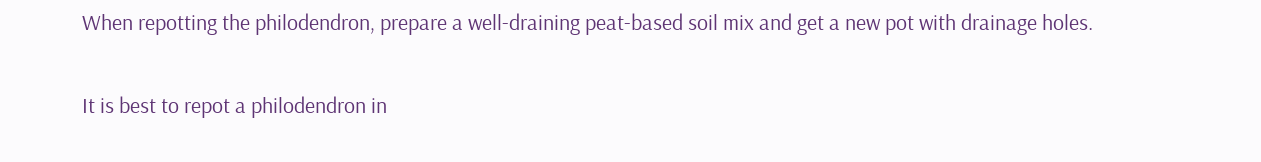When repotting the philodendron, prepare a well-draining peat-based soil mix and get a new pot with drainage holes.

It is best to repot a philodendron in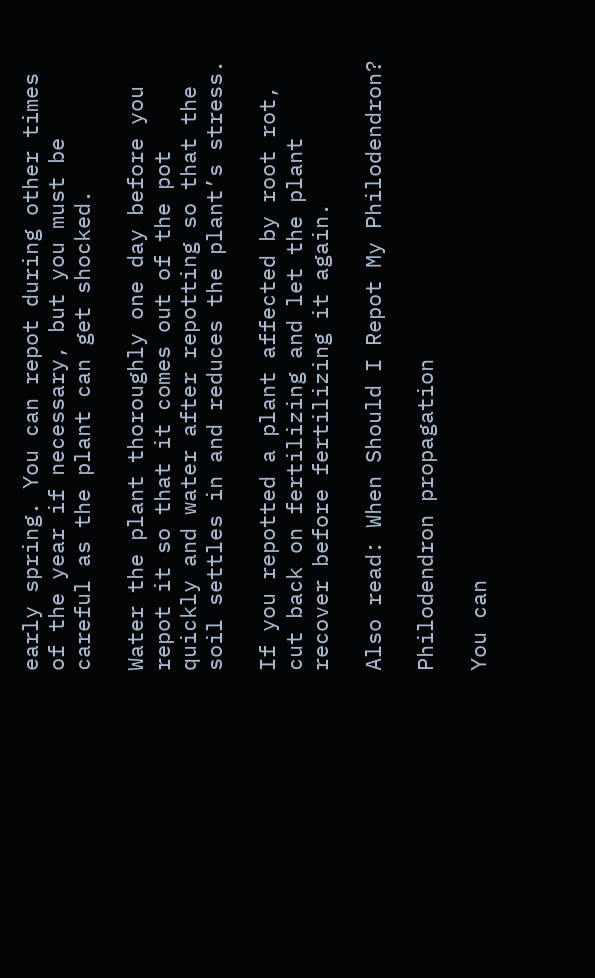early spring. You can repot during other times of the year if necessary, but you must be careful as the plant can get shocked.

Water the plant thoroughly one day before you repot it so that it comes out of the pot quickly and water after repotting so that the soil settles in and reduces the plant’s stress.

If you repotted a plant affected by root rot, cut back on fertilizing and let the plant recover before fertilizing it again.

Also read: When Should I Repot My Philodendron?

Philodendron propagation

You can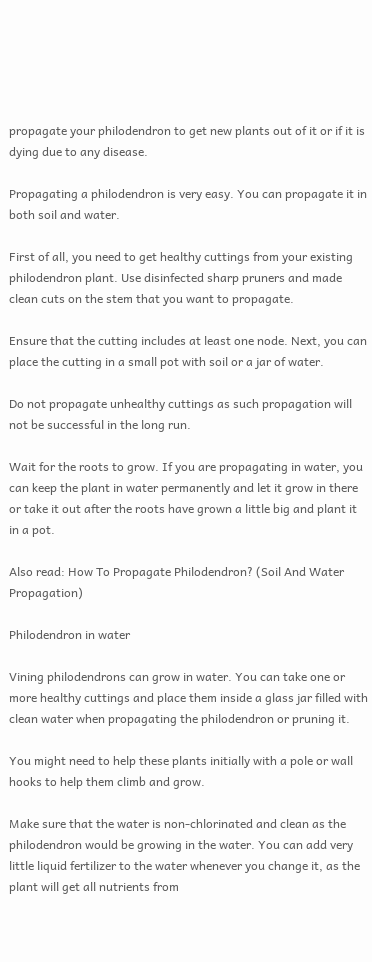propagate your philodendron to get new plants out of it or if it is dying due to any disease.

Propagating a philodendron is very easy. You can propagate it in both soil and water.

First of all, you need to get healthy cuttings from your existing philodendron plant. Use disinfected sharp pruners and made clean cuts on the stem that you want to propagate.

Ensure that the cutting includes at least one node. Next, you can place the cutting in a small pot with soil or a jar of water.

Do not propagate unhealthy cuttings as such propagation will not be successful in the long run.

Wait for the roots to grow. If you are propagating in water, you can keep the plant in water permanently and let it grow in there or take it out after the roots have grown a little big and plant it in a pot.

Also read: How To Propagate Philodendron? (Soil And Water Propagation)

Philodendron in water

Vining philodendrons can grow in water. You can take one or more healthy cuttings and place them inside a glass jar filled with clean water when propagating the philodendron or pruning it.

You might need to help these plants initially with a pole or wall hooks to help them climb and grow.

Make sure that the water is non-chlorinated and clean as the philodendron would be growing in the water. You can add very little liquid fertilizer to the water whenever you change it, as the plant will get all nutrients from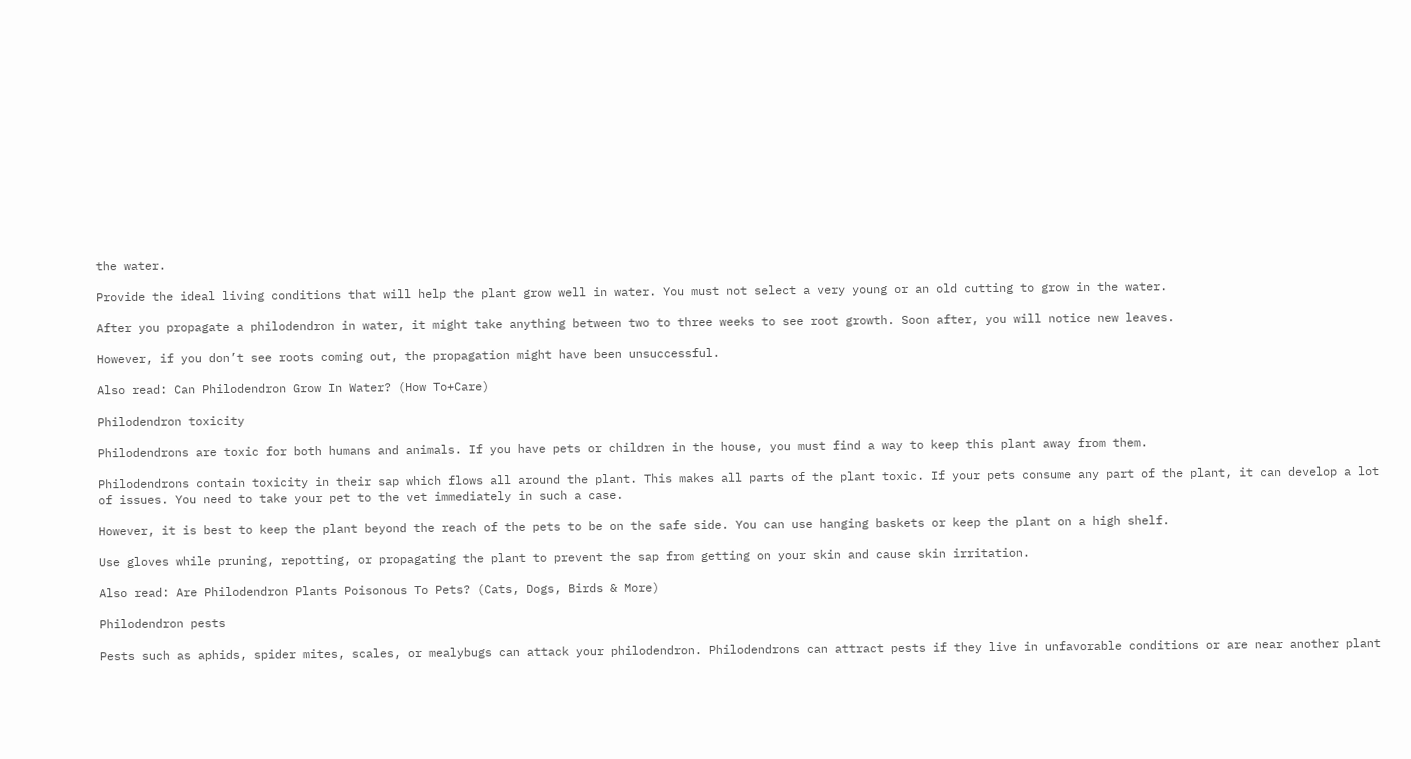the water.

Provide the ideal living conditions that will help the plant grow well in water. You must not select a very young or an old cutting to grow in the water.

After you propagate a philodendron in water, it might take anything between two to three weeks to see root growth. Soon after, you will notice new leaves.

However, if you don’t see roots coming out, the propagation might have been unsuccessful.

Also read: Can Philodendron Grow In Water? (How To+Care)

Philodendron toxicity

Philodendrons are toxic for both humans and animals. If you have pets or children in the house, you must find a way to keep this plant away from them.

Philodendrons contain toxicity in their sap which flows all around the plant. This makes all parts of the plant toxic. If your pets consume any part of the plant, it can develop a lot of issues. You need to take your pet to the vet immediately in such a case.

However, it is best to keep the plant beyond the reach of the pets to be on the safe side. You can use hanging baskets or keep the plant on a high shelf.

Use gloves while pruning, repotting, or propagating the plant to prevent the sap from getting on your skin and cause skin irritation.

Also read: Are Philodendron Plants Poisonous To Pets? (Cats, Dogs, Birds & More)

Philodendron pests

Pests such as aphids, spider mites, scales, or mealybugs can attack your philodendron. Philodendrons can attract pests if they live in unfavorable conditions or are near another plant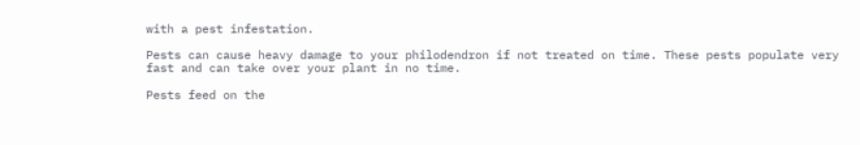with a pest infestation.

Pests can cause heavy damage to your philodendron if not treated on time. These pests populate very fast and can take over your plant in no time.

Pests feed on the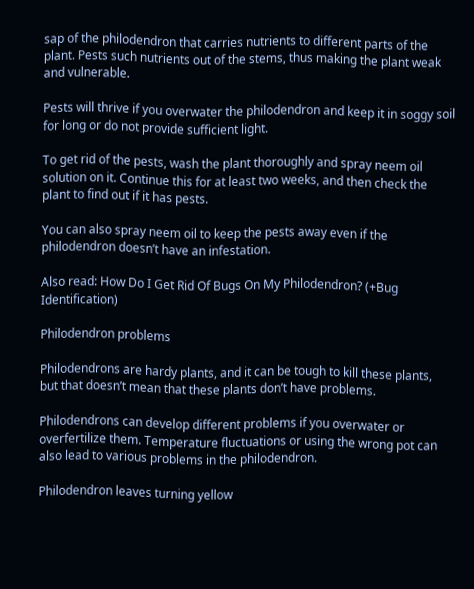sap of the philodendron that carries nutrients to different parts of the plant. Pests such nutrients out of the stems, thus making the plant weak and vulnerable.

Pests will thrive if you overwater the philodendron and keep it in soggy soil for long or do not provide sufficient light.

To get rid of the pests, wash the plant thoroughly and spray neem oil solution on it. Continue this for at least two weeks, and then check the plant to find out if it has pests.

You can also spray neem oil to keep the pests away even if the philodendron doesn’t have an infestation.

Also read: How Do I Get Rid Of Bugs On My Philodendron? (+Bug Identification)

Philodendron problems

Philodendrons are hardy plants, and it can be tough to kill these plants, but that doesn’t mean that these plants don’t have problems.

Philodendrons can develop different problems if you overwater or overfertilize them. Temperature fluctuations or using the wrong pot can also lead to various problems in the philodendron.

Philodendron leaves turning yellow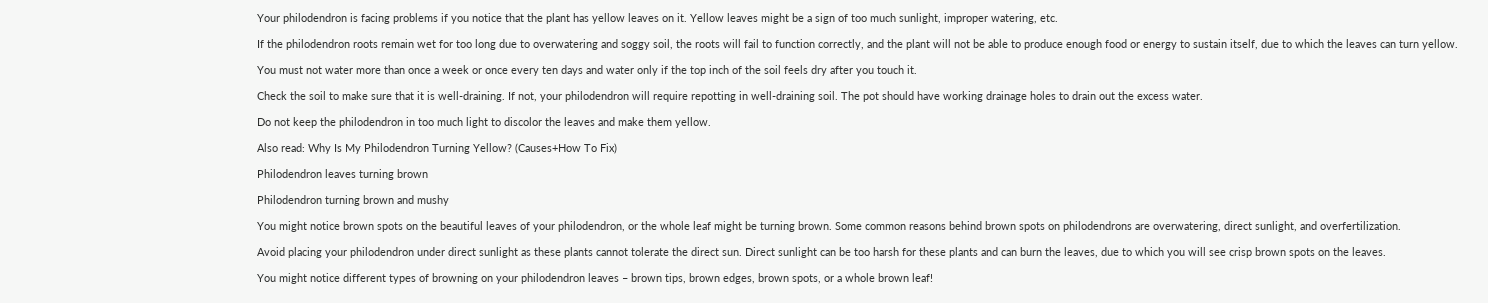Your philodendron is facing problems if you notice that the plant has yellow leaves on it. Yellow leaves might be a sign of too much sunlight, improper watering, etc.

If the philodendron roots remain wet for too long due to overwatering and soggy soil, the roots will fail to function correctly, and the plant will not be able to produce enough food or energy to sustain itself, due to which the leaves can turn yellow.

You must not water more than once a week or once every ten days and water only if the top inch of the soil feels dry after you touch it.

Check the soil to make sure that it is well-draining. If not, your philodendron will require repotting in well-draining soil. The pot should have working drainage holes to drain out the excess water.

Do not keep the philodendron in too much light to discolor the leaves and make them yellow.

Also read: Why Is My Philodendron Turning Yellow? (Causes+How To Fix)

Philodendron leaves turning brown

Philodendron turning brown and mushy

You might notice brown spots on the beautiful leaves of your philodendron, or the whole leaf might be turning brown. Some common reasons behind brown spots on philodendrons are overwatering, direct sunlight, and overfertilization.

Avoid placing your philodendron under direct sunlight as these plants cannot tolerate the direct sun. Direct sunlight can be too harsh for these plants and can burn the leaves, due to which you will see crisp brown spots on the leaves.

You might notice different types of browning on your philodendron leaves – brown tips, brown edges, brown spots, or a whole brown leaf!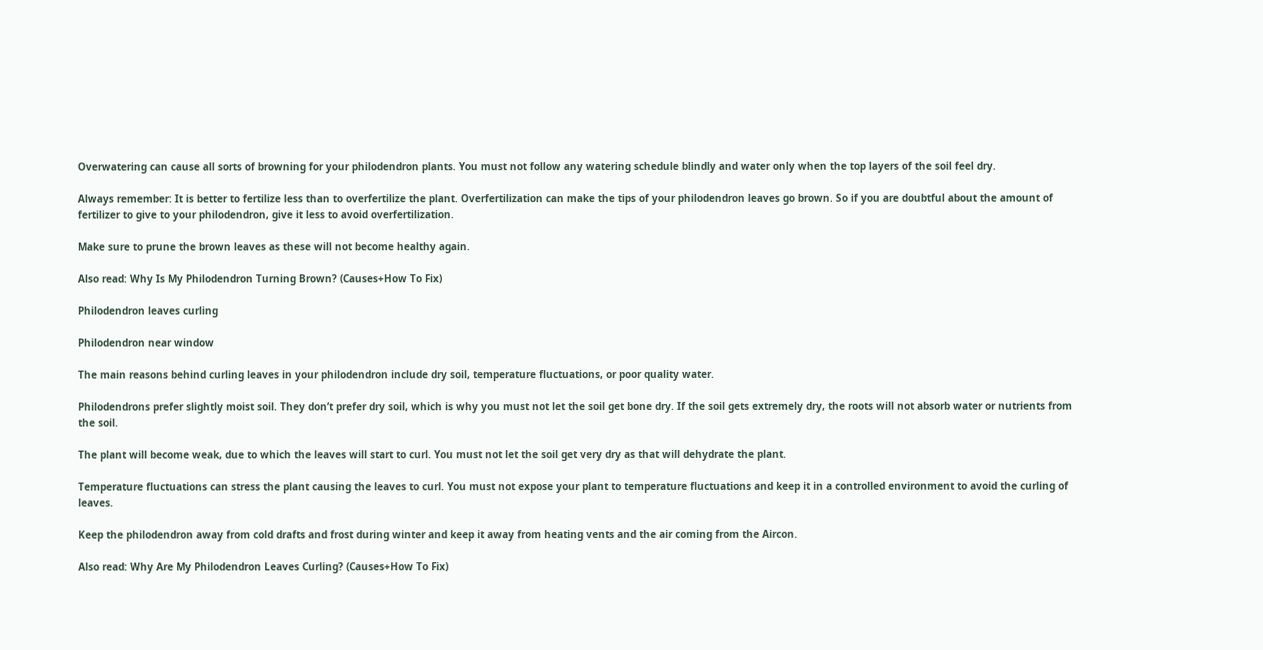Overwatering can cause all sorts of browning for your philodendron plants. You must not follow any watering schedule blindly and water only when the top layers of the soil feel dry.

Always remember: It is better to fertilize less than to overfertilize the plant. Overfertilization can make the tips of your philodendron leaves go brown. So if you are doubtful about the amount of fertilizer to give to your philodendron, give it less to avoid overfertilization.

Make sure to prune the brown leaves as these will not become healthy again.

Also read: Why Is My Philodendron Turning Brown? (Causes+How To Fix)

Philodendron leaves curling

Philodendron near window

The main reasons behind curling leaves in your philodendron include dry soil, temperature fluctuations, or poor quality water.

Philodendrons prefer slightly moist soil. They don’t prefer dry soil, which is why you must not let the soil get bone dry. If the soil gets extremely dry, the roots will not absorb water or nutrients from the soil.

The plant will become weak, due to which the leaves will start to curl. You must not let the soil get very dry as that will dehydrate the plant.

Temperature fluctuations can stress the plant causing the leaves to curl. You must not expose your plant to temperature fluctuations and keep it in a controlled environment to avoid the curling of leaves.

Keep the philodendron away from cold drafts and frost during winter and keep it away from heating vents and the air coming from the Aircon.

Also read: Why Are My Philodendron Leaves Curling? (Causes+How To Fix)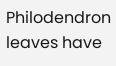Philodendron leaves have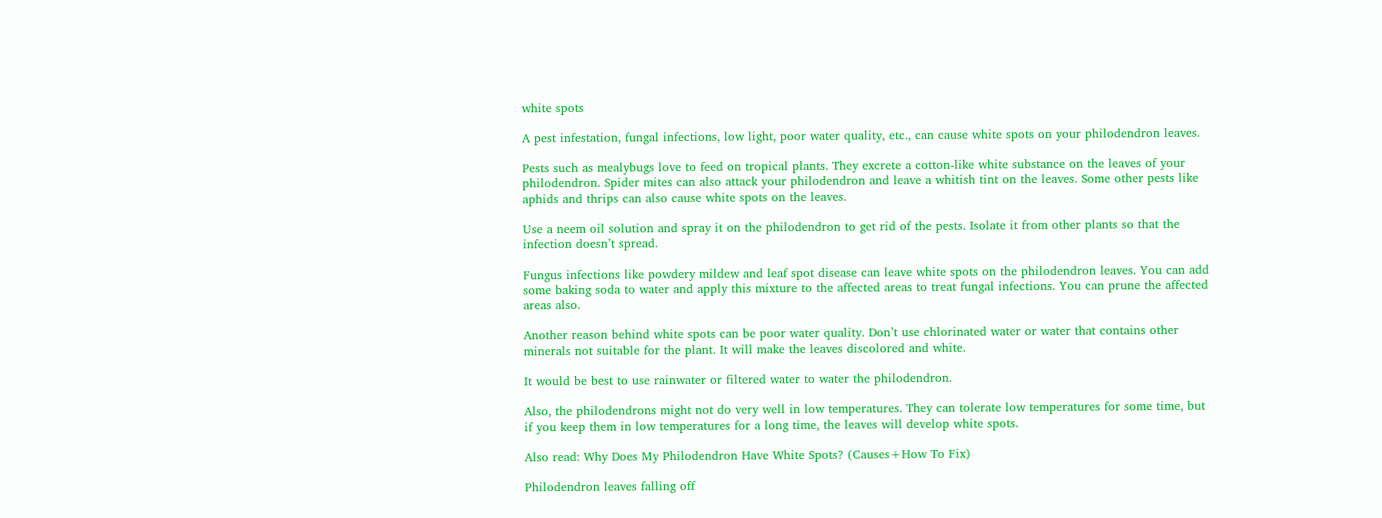white spots

A pest infestation, fungal infections, low light, poor water quality, etc., can cause white spots on your philodendron leaves.

Pests such as mealybugs love to feed on tropical plants. They excrete a cotton-like white substance on the leaves of your philodendron. Spider mites can also attack your philodendron and leave a whitish tint on the leaves. Some other pests like aphids and thrips can also cause white spots on the leaves.

Use a neem oil solution and spray it on the philodendron to get rid of the pests. Isolate it from other plants so that the infection doesn’t spread.

Fungus infections like powdery mildew and leaf spot disease can leave white spots on the philodendron leaves. You can add some baking soda to water and apply this mixture to the affected areas to treat fungal infections. You can prune the affected areas also.

Another reason behind white spots can be poor water quality. Don’t use chlorinated water or water that contains other minerals not suitable for the plant. It will make the leaves discolored and white.

It would be best to use rainwater or filtered water to water the philodendron.

Also, the philodendrons might not do very well in low temperatures. They can tolerate low temperatures for some time, but if you keep them in low temperatures for a long time, the leaves will develop white spots.

Also read: Why Does My Philodendron Have White Spots? (Causes+How To Fix)

Philodendron leaves falling off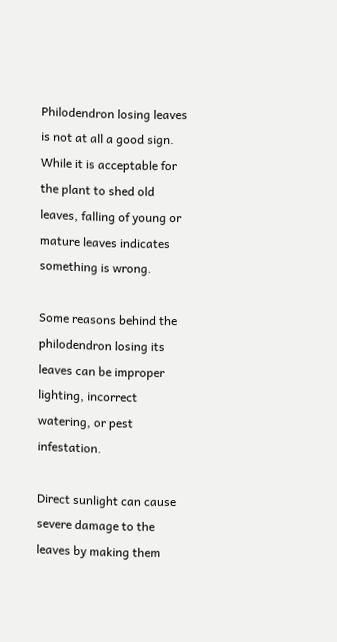Philodendron losing leaves is not at all a good sign. While it is acceptable for the plant to shed old leaves, falling of young or mature leaves indicates something is wrong.

Some reasons behind the philodendron losing its leaves can be improper lighting, incorrect watering, or pest infestation.

Direct sunlight can cause severe damage to the leaves by making them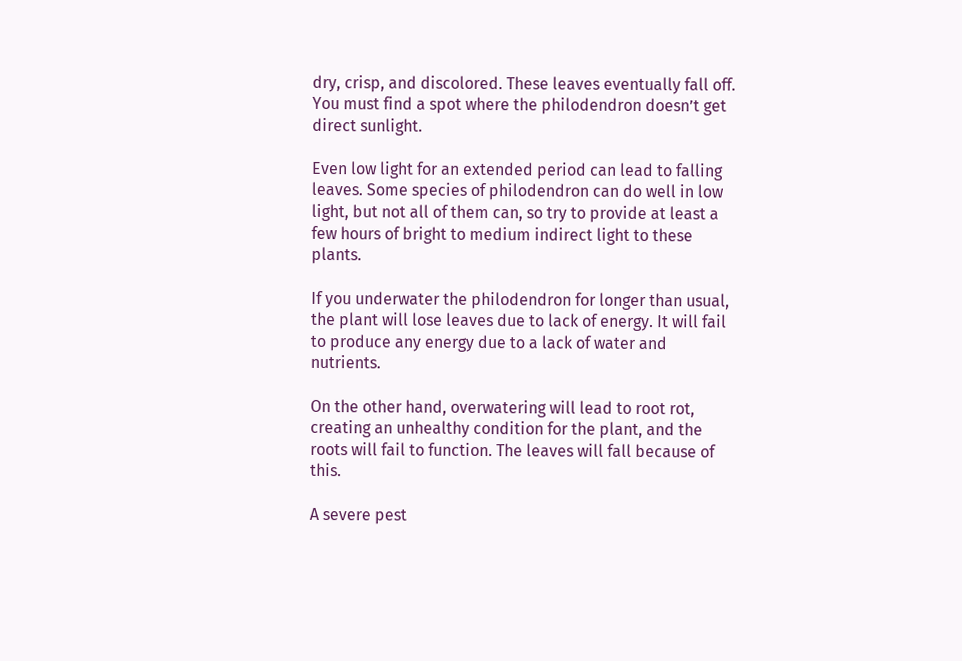dry, crisp, and discolored. These leaves eventually fall off. You must find a spot where the philodendron doesn’t get direct sunlight.

Even low light for an extended period can lead to falling leaves. Some species of philodendron can do well in low light, but not all of them can, so try to provide at least a few hours of bright to medium indirect light to these plants.

If you underwater the philodendron for longer than usual, the plant will lose leaves due to lack of energy. It will fail to produce any energy due to a lack of water and nutrients.

On the other hand, overwatering will lead to root rot, creating an unhealthy condition for the plant, and the roots will fail to function. The leaves will fall because of this.

A severe pest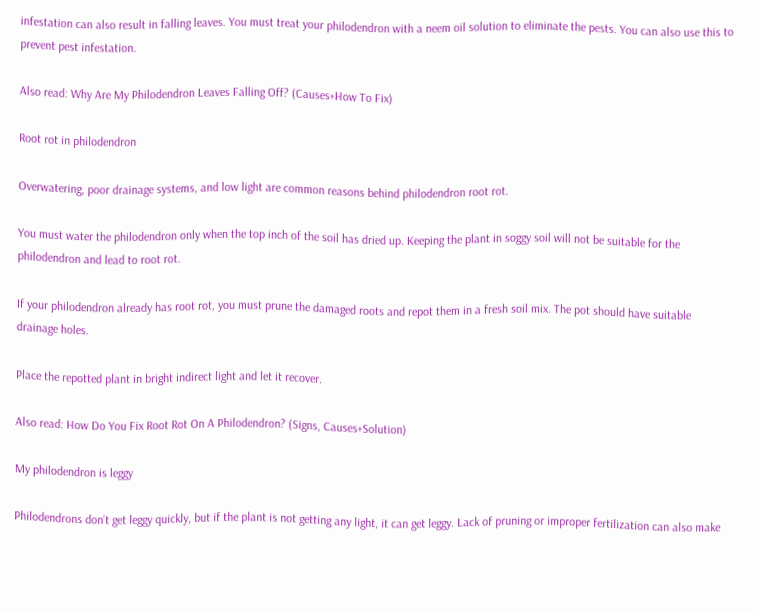infestation can also result in falling leaves. You must treat your philodendron with a neem oil solution to eliminate the pests. You can also use this to prevent pest infestation.

Also read: Why Are My Philodendron Leaves Falling Off? (Causes+How To Fix)

Root rot in philodendron

Overwatering, poor drainage systems, and low light are common reasons behind philodendron root rot.

You must water the philodendron only when the top inch of the soil has dried up. Keeping the plant in soggy soil will not be suitable for the philodendron and lead to root rot.

If your philodendron already has root rot, you must prune the damaged roots and repot them in a fresh soil mix. The pot should have suitable drainage holes.

Place the repotted plant in bright indirect light and let it recover.

Also read: How Do You Fix Root Rot On A Philodendron? (Signs, Causes+Solution)

My philodendron is leggy

Philodendrons don’t get leggy quickly, but if the plant is not getting any light, it can get leggy. Lack of pruning or improper fertilization can also make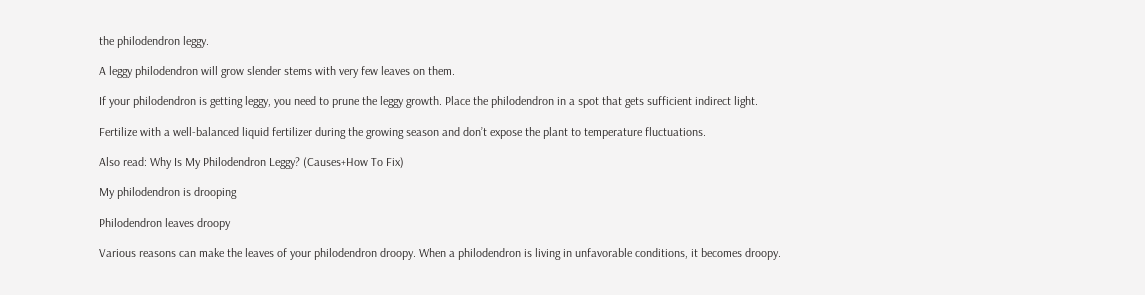the philodendron leggy.

A leggy philodendron will grow slender stems with very few leaves on them.

If your philodendron is getting leggy, you need to prune the leggy growth. Place the philodendron in a spot that gets sufficient indirect light.

Fertilize with a well-balanced liquid fertilizer during the growing season and don’t expose the plant to temperature fluctuations.

Also read: Why Is My Philodendron Leggy? (Causes+How To Fix)

My philodendron is drooping

Philodendron leaves droopy

Various reasons can make the leaves of your philodendron droopy. When a philodendron is living in unfavorable conditions, it becomes droopy.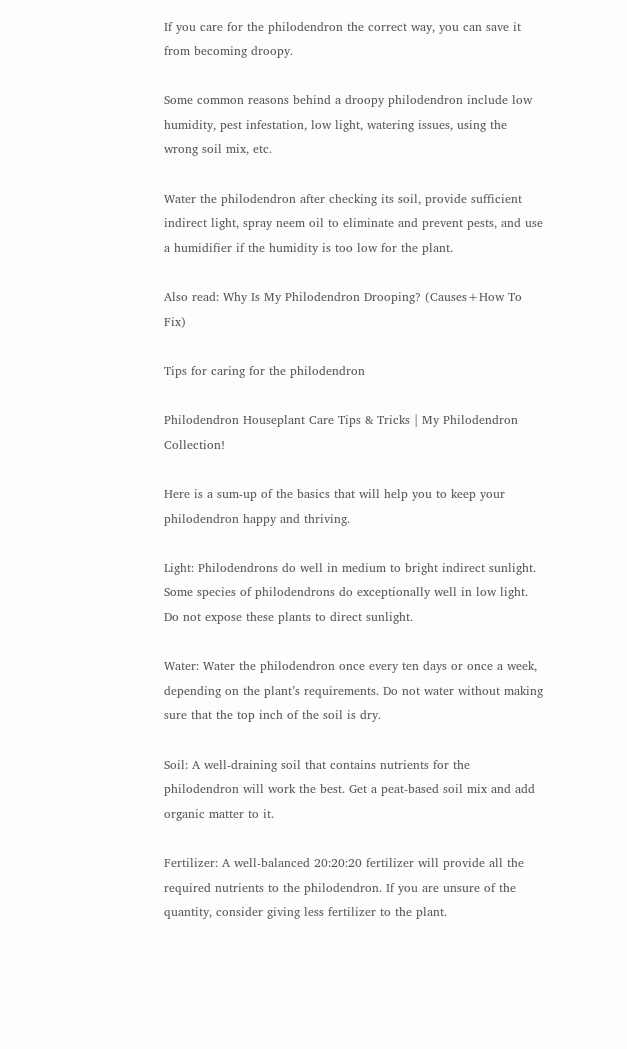If you care for the philodendron the correct way, you can save it from becoming droopy.

Some common reasons behind a droopy philodendron include low humidity, pest infestation, low light, watering issues, using the wrong soil mix, etc.

Water the philodendron after checking its soil, provide sufficient indirect light, spray neem oil to eliminate and prevent pests, and use a humidifier if the humidity is too low for the plant.

Also read: Why Is My Philodendron Drooping? (Causes+How To Fix)

Tips for caring for the philodendron

Philodendron Houseplant Care Tips & Tricks | My Philodendron Collection!

Here is a sum-up of the basics that will help you to keep your philodendron happy and thriving.

Light: Philodendrons do well in medium to bright indirect sunlight. Some species of philodendrons do exceptionally well in low light. Do not expose these plants to direct sunlight.

Water: Water the philodendron once every ten days or once a week, depending on the plant’s requirements. Do not water without making sure that the top inch of the soil is dry.

Soil: A well-draining soil that contains nutrients for the philodendron will work the best. Get a peat-based soil mix and add organic matter to it.

Fertilizer: A well-balanced 20:20:20 fertilizer will provide all the required nutrients to the philodendron. If you are unsure of the quantity, consider giving less fertilizer to the plant.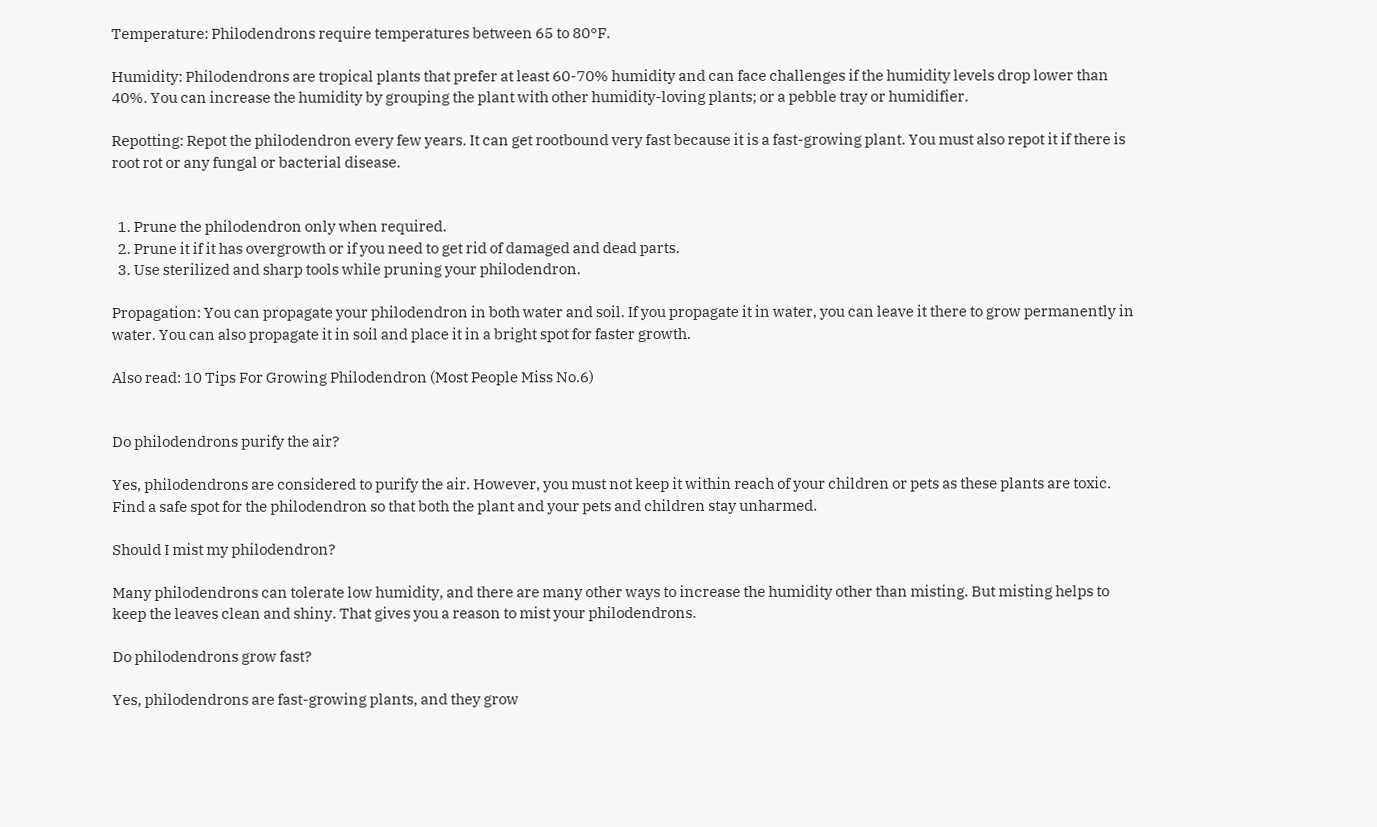Temperature: Philodendrons require temperatures between 65 to 80°F.

Humidity: Philodendrons are tropical plants that prefer at least 60-70% humidity and can face challenges if the humidity levels drop lower than 40%. You can increase the humidity by grouping the plant with other humidity-loving plants; or a pebble tray or humidifier.

Repotting: Repot the philodendron every few years. It can get rootbound very fast because it is a fast-growing plant. You must also repot it if there is root rot or any fungal or bacterial disease.


  1. Prune the philodendron only when required.
  2. Prune it if it has overgrowth or if you need to get rid of damaged and dead parts.
  3. Use sterilized and sharp tools while pruning your philodendron.

Propagation: You can propagate your philodendron in both water and soil. If you propagate it in water, you can leave it there to grow permanently in water. You can also propagate it in soil and place it in a bright spot for faster growth.

Also read: 10 Tips For Growing Philodendron (Most People Miss No.6)


Do philodendrons purify the air?

Yes, philodendrons are considered to purify the air. However, you must not keep it within reach of your children or pets as these plants are toxic. Find a safe spot for the philodendron so that both the plant and your pets and children stay unharmed.

Should I mist my philodendron?

Many philodendrons can tolerate low humidity, and there are many other ways to increase the humidity other than misting. But misting helps to keep the leaves clean and shiny. That gives you a reason to mist your philodendrons.

Do philodendrons grow fast?

Yes, philodendrons are fast-growing plants, and they grow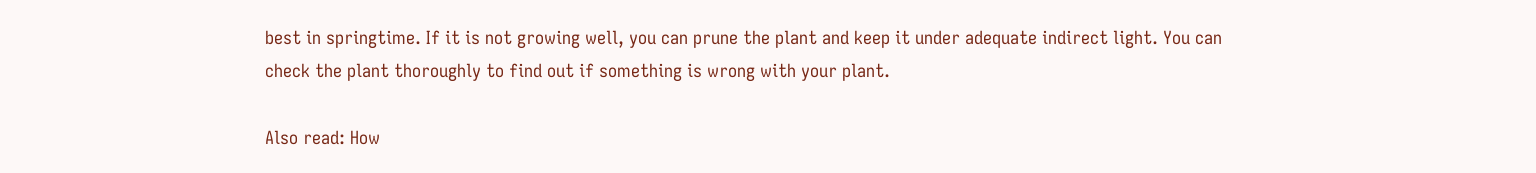best in springtime. If it is not growing well, you can prune the plant and keep it under adequate indirect light. You can check the plant thoroughly to find out if something is wrong with your plant.

Also read: How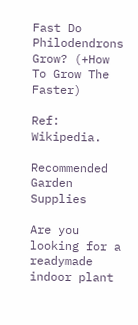Fast Do Philodendrons Grow? (+How To Grow The Faster)

Ref: Wikipedia.

Recommended Garden Supplies

Are you looking for a readymade indoor plant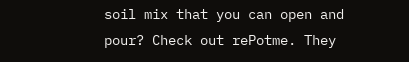soil mix that you can open and pour? Check out rePotme. They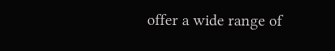offer a wide range of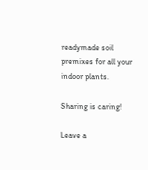readymade soil premixes for all your indoor plants.

Sharing is caring!

Leave a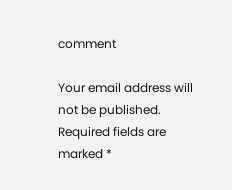comment

Your email address will not be published. Required fields are marked *